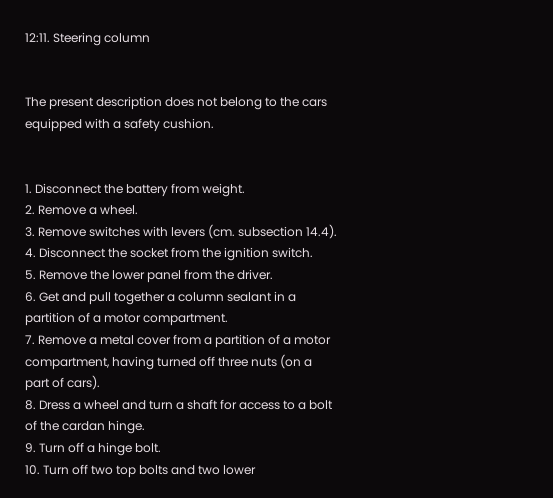12:11. Steering column


The present description does not belong to the cars equipped with a safety cushion.


1. Disconnect the battery from weight.
2. Remove a wheel.
3. Remove switches with levers (cm. subsection 14.4).
4. Disconnect the socket from the ignition switch.
5. Remove the lower panel from the driver.
6. Get and pull together a column sealant in a partition of a motor compartment.
7. Remove a metal cover from a partition of a motor compartment, having turned off three nuts (on a part of cars).
8. Dress a wheel and turn a shaft for access to a bolt of the cardan hinge.
9. Turn off a hinge bolt.
10. Turn off two top bolts and two lower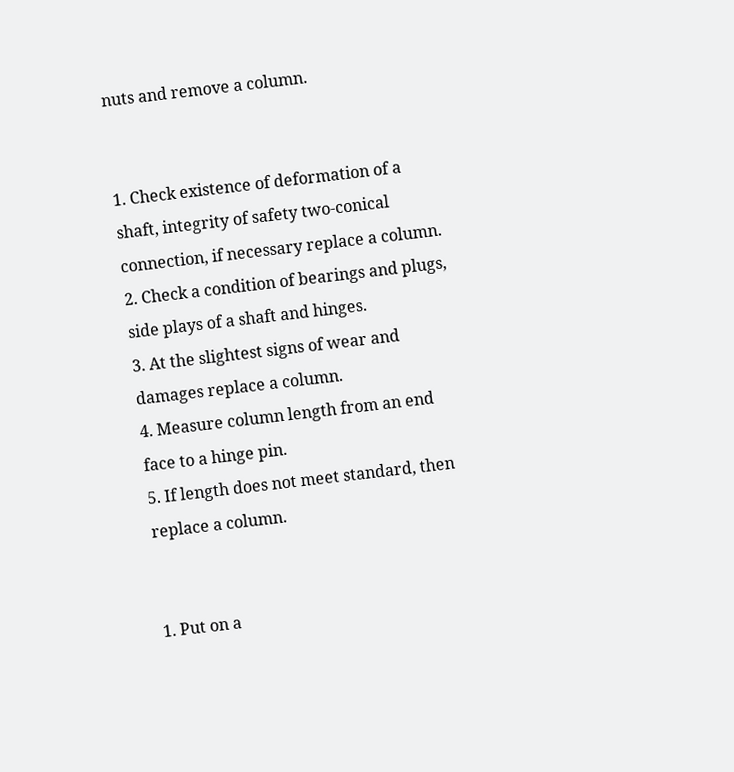nuts and remove a column.


1. Check existence of deformation of a shaft, integrity of safety two-conical connection, if necessary replace a column.
2. Check a condition of bearings and plugs, side plays of a shaft and hinges.
3. At the slightest signs of wear and damages replace a column.
4. Measure column length from an end face to a hinge pin.
5. If length does not meet standard, then replace a column.


1. Put on a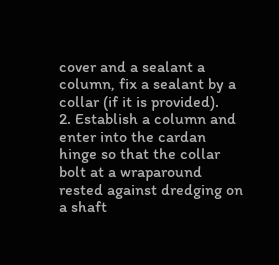cover and a sealant a column, fix a sealant by a collar (if it is provided).
2. Establish a column and enter into the cardan hinge so that the collar bolt at a wraparound rested against dredging on a shaft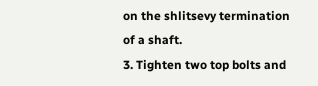on the shlitsevy termination of a shaft.
3. Tighten two top bolts and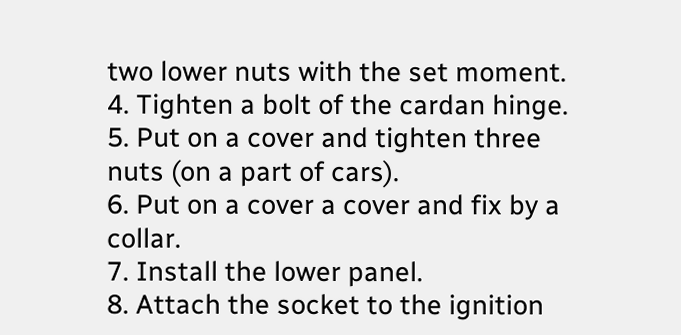two lower nuts with the set moment.
4. Tighten a bolt of the cardan hinge.
5. Put on a cover and tighten three nuts (on a part of cars).
6. Put on a cover a cover and fix by a collar.
7. Install the lower panel.
8. Attach the socket to the ignition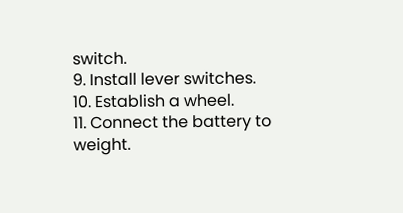switch.
9. Install lever switches.
10. Establish a wheel.
11. Connect the battery to weight.